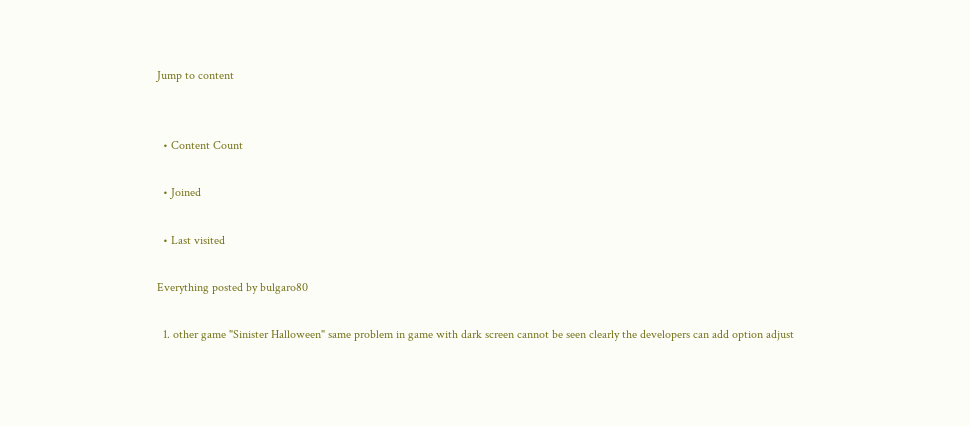Jump to content


  • Content Count

  • Joined

  • Last visited

Everything posted by bulgaro80

  1. other game "Sinister Halloween" same problem in game with dark screen cannot be seen clearly the developers can add option adjust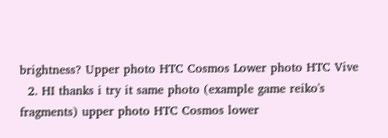brightness? Upper photo HTC Cosmos Lower photo HTC Vive
  2. HI thanks i try it same photo (example game reiko's fragments) upper photo HTC Cosmos lower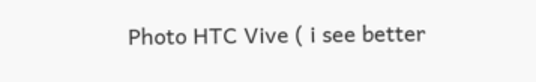Photo HTC Vive ( i see better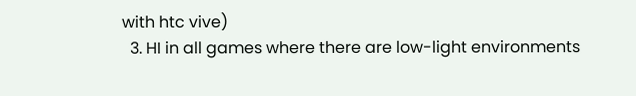with htc vive)
  3. HI in all games where there are low-light environments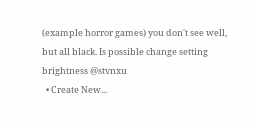(example horror games) you don't see well, but all black. Is possible change setting brightness @stvnxu
  • Create New...